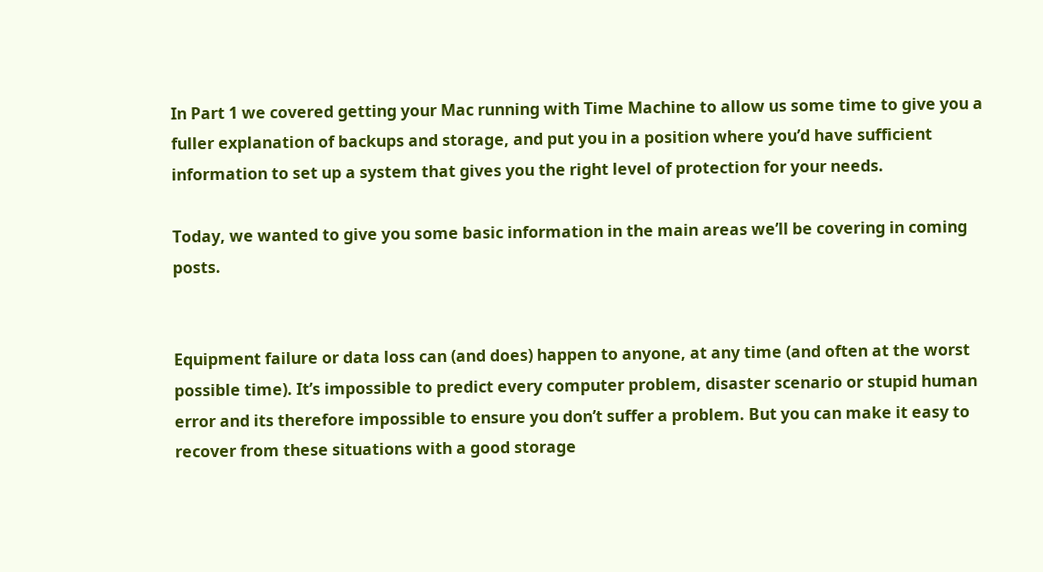In Part 1 we covered getting your Mac running with Time Machine to allow us some time to give you a fuller explanation of backups and storage, and put you in a position where you’d have sufficient information to set up a system that gives you the right level of protection for your needs.

Today, we wanted to give you some basic information in the main areas we’ll be covering in coming posts.


Equipment failure or data loss can (and does) happen to anyone, at any time (and often at the worst possible time). It’s impossible to predict every computer problem, disaster scenario or stupid human error and its therefore impossible to ensure you don’t suffer a problem. But you can make it easy to recover from these situations with a good storage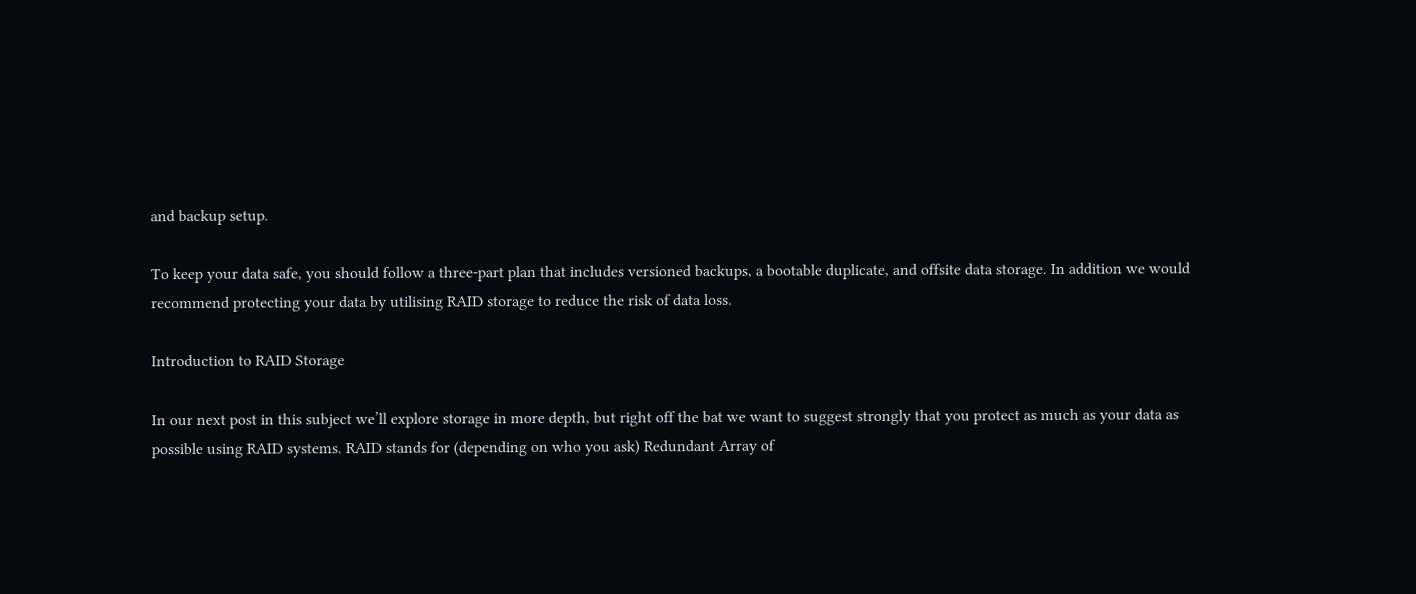and backup setup.

To keep your data safe, you should follow a three-part plan that includes versioned backups, a bootable duplicate, and offsite data storage. In addition we would recommend protecting your data by utilising RAID storage to reduce the risk of data loss.

Introduction to RAID Storage

In our next post in this subject we’ll explore storage in more depth, but right off the bat we want to suggest strongly that you protect as much as your data as possible using RAID systems. RAID stands for (depending on who you ask) Redundant Array of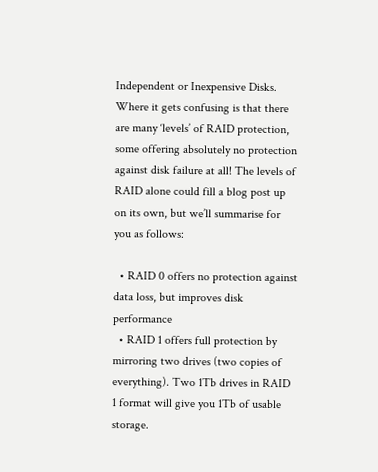Independent or Inexpensive Disks. Where it gets confusing is that there are many ‘levels’ of RAID protection, some offering absolutely no protection against disk failure at all! The levels of RAID alone could fill a blog post up on its own, but we’ll summarise for you as follows:

  • RAID 0 offers no protection against data loss, but improves disk performance
  • RAID 1 offers full protection by mirroring two drives (two copies of everything). Two 1Tb drives in RAID 1 format will give you 1Tb of usable storage.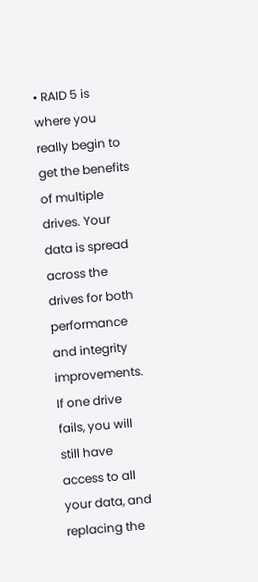• RAID 5 is where you really begin to get the benefits of multiple drives. Your data is spread across the drives for both performance and integrity improvements. If one drive fails, you will still have access to all your data, and replacing the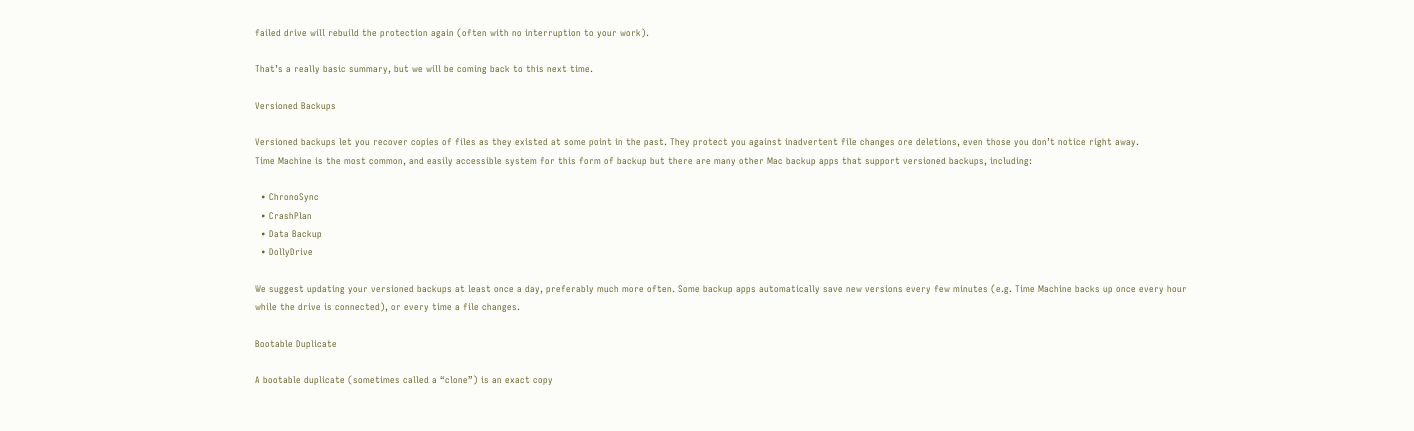failed drive will rebuild the protection again (often with no interruption to your work).

That’s a really basic summary, but we will be coming back to this next time.

Versioned Backups

Versioned backups let you recover copies of files as they existed at some point in the past. They protect you against inadvertent file changes ore deletions, even those you don’t notice right away.
Time Machine is the most common, and easily accessible system for this form of backup but there are many other Mac backup apps that support versioned backups, including:

  • ChronoSync
  • CrashPlan
  • Data Backup
  • DollyDrive

We suggest updating your versioned backups at least once a day, preferably much more often. Some backup apps automatically save new versions every few minutes (e.g. Time Machine backs up once every hour while the drive is connected), or every time a file changes.

Bootable Duplicate

A bootable duplicate (sometimes called a “clone”) is an exact copy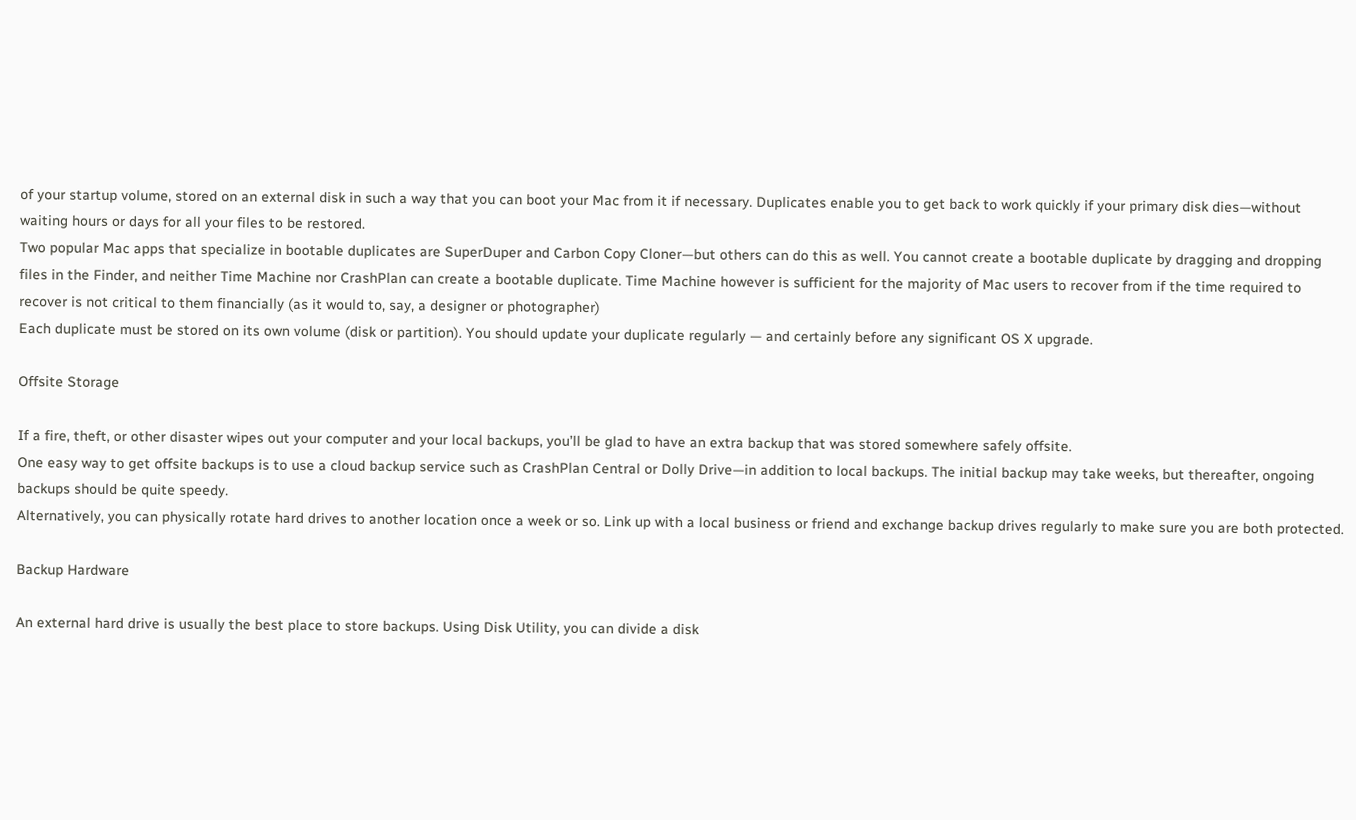of your startup volume, stored on an external disk in such a way that you can boot your Mac from it if necessary. Duplicates enable you to get back to work quickly if your primary disk dies—without waiting hours or days for all your files to be restored.
Two popular Mac apps that specialize in bootable duplicates are SuperDuper and Carbon Copy Cloner—but others can do this as well. You cannot create a bootable duplicate by dragging and dropping files in the Finder, and neither Time Machine nor CrashPlan can create a bootable duplicate. Time Machine however is sufficient for the majority of Mac users to recover from if the time required to recover is not critical to them financially (as it would to, say, a designer or photographer)
Each duplicate must be stored on its own volume (disk or partition). You should update your duplicate regularly — and certainly before any significant OS X upgrade.

Offsite Storage

If a fire, theft, or other disaster wipes out your computer and your local backups, you’ll be glad to have an extra backup that was stored somewhere safely offsite.
One easy way to get offsite backups is to use a cloud backup service such as CrashPlan Central or Dolly Drive—in addition to local backups. The initial backup may take weeks, but thereafter, ongoing backups should be quite speedy.
Alternatively, you can physically rotate hard drives to another location once a week or so. Link up with a local business or friend and exchange backup drives regularly to make sure you are both protected.

Backup Hardware

An external hard drive is usually the best place to store backups. Using Disk Utility, you can divide a disk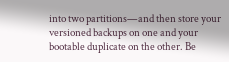into two partitions—and then store your versioned backups on one and your bootable duplicate on the other. Be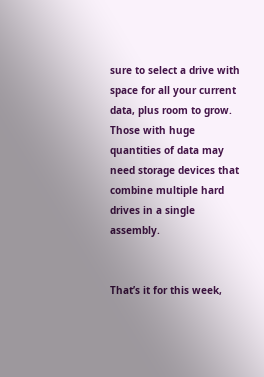sure to select a drive with space for all your current data, plus room to grow.
Those with huge quantities of data may need storage devices that combine multiple hard drives in a single assembly.


That’s it for this week,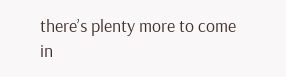there’s plenty more to come in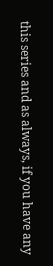this series and as always, if you have any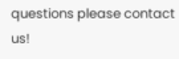questions please contact us!